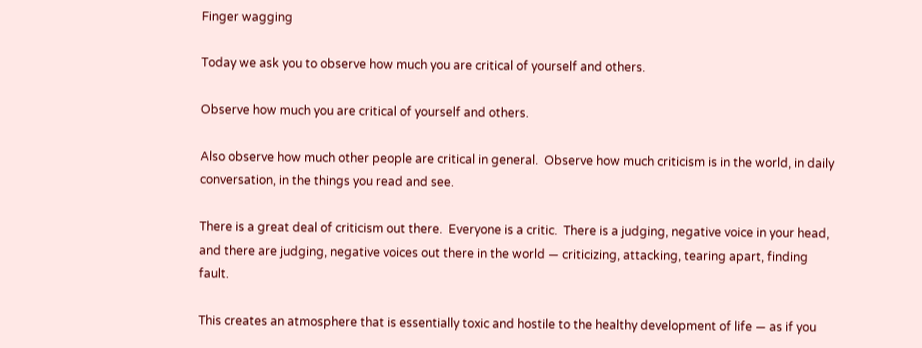Finger wagging

Today we ask you to observe how much you are critical of yourself and others.

Observe how much you are critical of yourself and others.

Also observe how much other people are critical in general.  Observe how much criticism is in the world, in daily conversation, in the things you read and see.

There is a great deal of criticism out there.  Everyone is a critic.  There is a judging, negative voice in your head, and there are judging, negative voices out there in the world — criticizing, attacking, tearing apart, finding fault.

This creates an atmosphere that is essentially toxic and hostile to the healthy development of life — as if you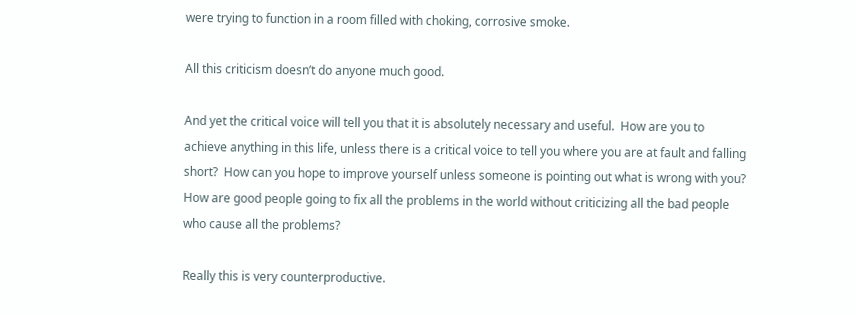were trying to function in a room filled with choking, corrosive smoke.

All this criticism doesn’t do anyone much good.

And yet the critical voice will tell you that it is absolutely necessary and useful.  How are you to achieve anything in this life, unless there is a critical voice to tell you where you are at fault and falling short?  How can you hope to improve yourself unless someone is pointing out what is wrong with you?  How are good people going to fix all the problems in the world without criticizing all the bad people who cause all the problems?

Really this is very counterproductive.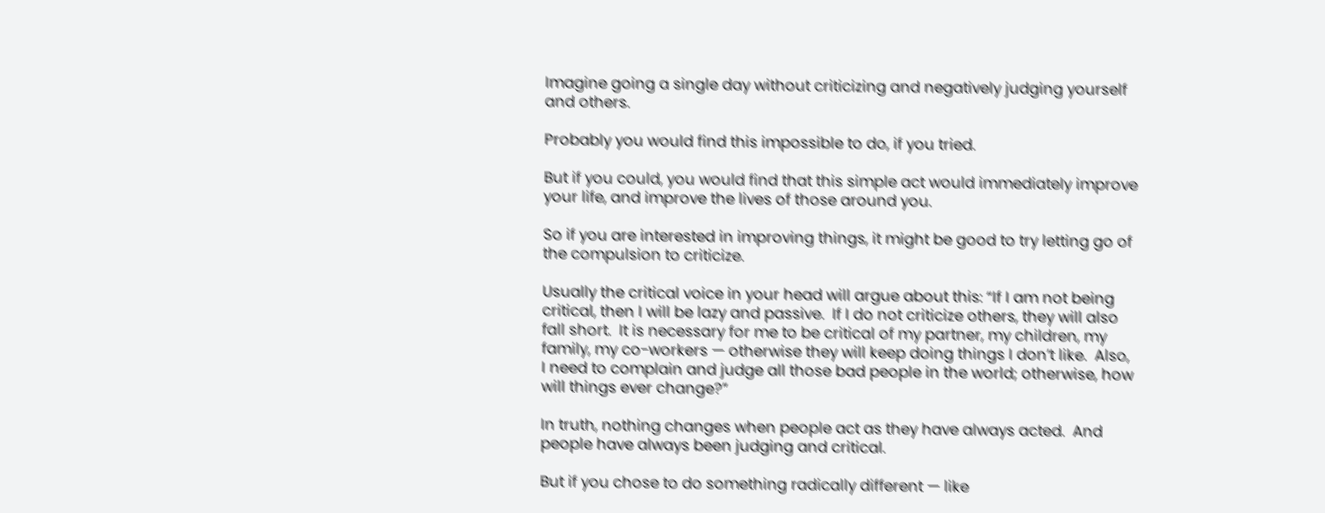Imagine going a single day without criticizing and negatively judging yourself and others.

Probably you would find this impossible to do, if you tried.

But if you could, you would find that this simple act would immediately improve your life, and improve the lives of those around you.

So if you are interested in improving things, it might be good to try letting go of the compulsion to criticize.

Usually the critical voice in your head will argue about this: “If I am not being critical, then I will be lazy and passive.  If I do not criticize others, they will also fall short.  It is necessary for me to be critical of my partner, my children, my family, my co-workers — otherwise they will keep doing things I don’t like.  Also, I need to complain and judge all those bad people in the world; otherwise, how will things ever change?”

In truth, nothing changes when people act as they have always acted.  And people have always been judging and critical.

But if you chose to do something radically different — like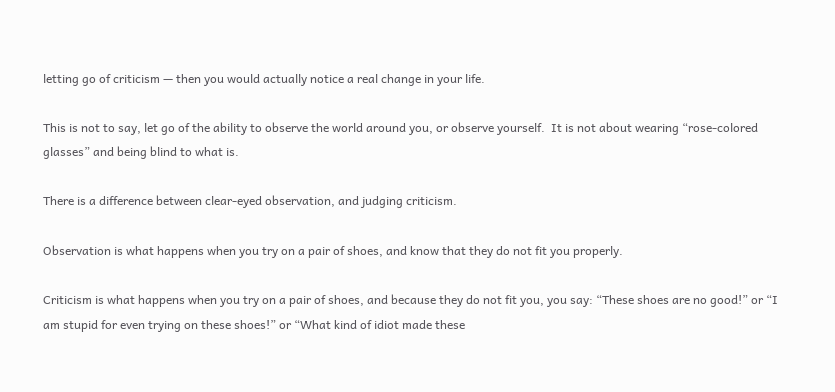letting go of criticism — then you would actually notice a real change in your life.

This is not to say, let go of the ability to observe the world around you, or observe yourself.  It is not about wearing “rose-colored glasses” and being blind to what is.

There is a difference between clear-eyed observation, and judging criticism.

Observation is what happens when you try on a pair of shoes, and know that they do not fit you properly.

Criticism is what happens when you try on a pair of shoes, and because they do not fit you, you say: “These shoes are no good!” or “I am stupid for even trying on these shoes!” or “What kind of idiot made these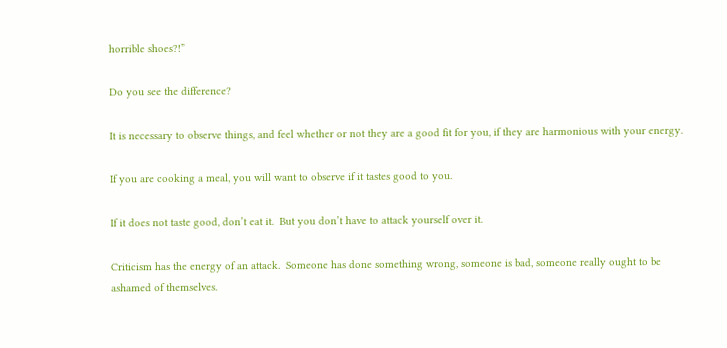horrible shoes?!”

Do you see the difference?

It is necessary to observe things, and feel whether or not they are a good fit for you, if they are harmonious with your energy.

If you are cooking a meal, you will want to observe if it tastes good to you.

If it does not taste good, don’t eat it.  But you don’t have to attack yourself over it.

Criticism has the energy of an attack.  Someone has done something wrong, someone is bad, someone really ought to be ashamed of themselves.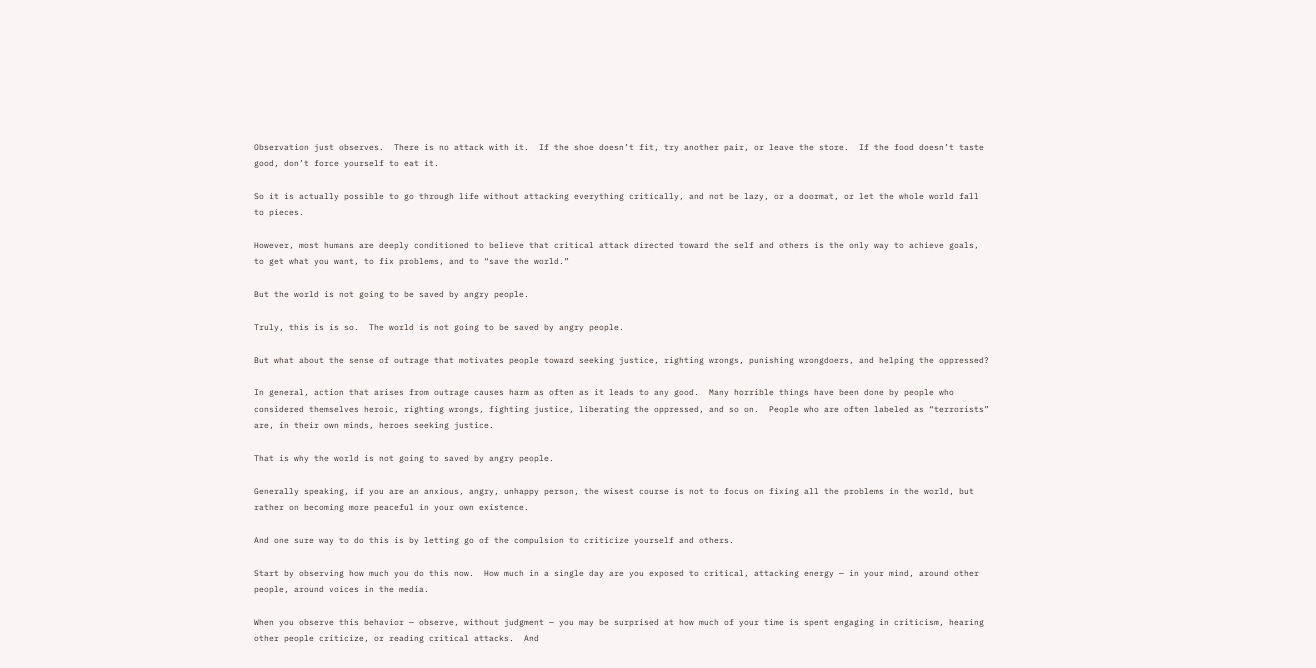Observation just observes.  There is no attack with it.  If the shoe doesn’t fit, try another pair, or leave the store.  If the food doesn’t taste good, don’t force yourself to eat it.

So it is actually possible to go through life without attacking everything critically, and not be lazy, or a doormat, or let the whole world fall to pieces.

However, most humans are deeply conditioned to believe that critical attack directed toward the self and others is the only way to achieve goals, to get what you want, to fix problems, and to “save the world.”

But the world is not going to be saved by angry people.

Truly, this is is so.  The world is not going to be saved by angry people.

But what about the sense of outrage that motivates people toward seeking justice, righting wrongs, punishing wrongdoers, and helping the oppressed?

In general, action that arises from outrage causes harm as often as it leads to any good.  Many horrible things have been done by people who considered themselves heroic, righting wrongs, fighting justice, liberating the oppressed, and so on.  People who are often labeled as “terrorists” are, in their own minds, heroes seeking justice.

That is why the world is not going to saved by angry people.

Generally speaking, if you are an anxious, angry, unhappy person, the wisest course is not to focus on fixing all the problems in the world, but rather on becoming more peaceful in your own existence.

And one sure way to do this is by letting go of the compulsion to criticize yourself and others.

Start by observing how much you do this now.  How much in a single day are you exposed to critical, attacking energy — in your mind, around other people, around voices in the media.

When you observe this behavior — observe, without judgment — you may be surprised at how much of your time is spent engaging in criticism, hearing other people criticize, or reading critical attacks.  And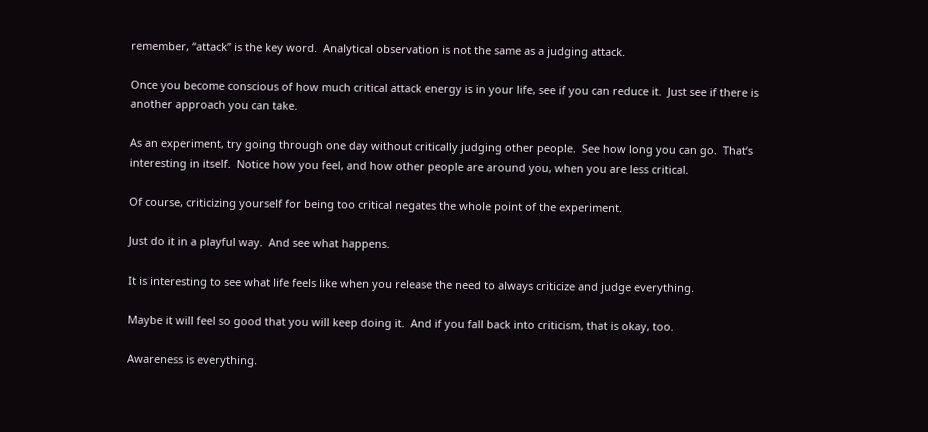remember, “attack” is the key word.  Analytical observation is not the same as a judging attack.

Once you become conscious of how much critical attack energy is in your life, see if you can reduce it.  Just see if there is another approach you can take.

As an experiment, try going through one day without critically judging other people.  See how long you can go.  That’s interesting in itself.  Notice how you feel, and how other people are around you, when you are less critical.

Of course, criticizing yourself for being too critical negates the whole point of the experiment.

Just do it in a playful way.  And see what happens.

It is interesting to see what life feels like when you release the need to always criticize and judge everything.

Maybe it will feel so good that you will keep doing it.  And if you fall back into criticism, that is okay, too.

Awareness is everything.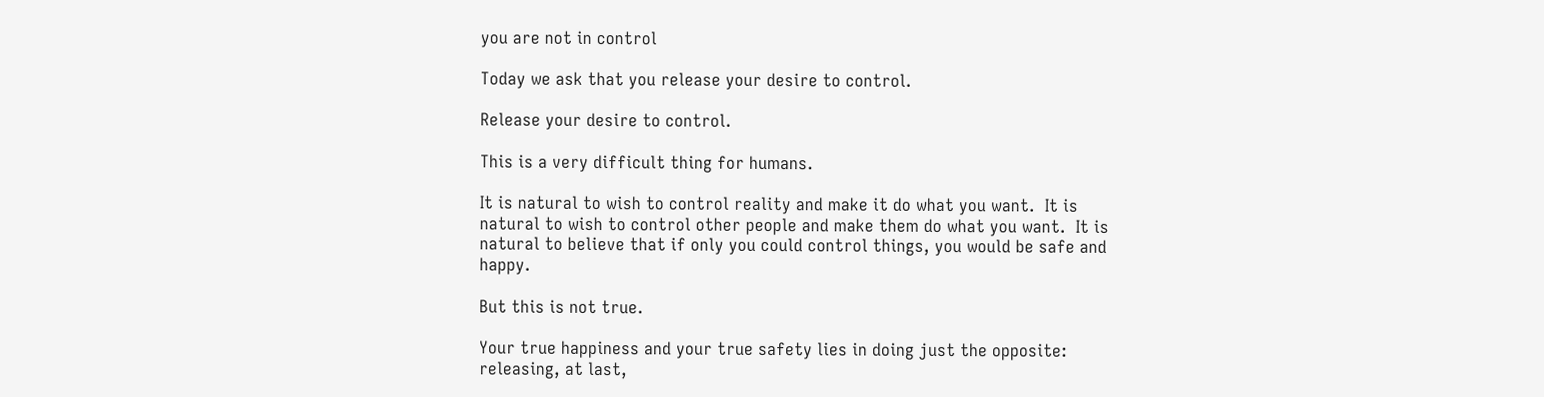you are not in control

Today we ask that you release your desire to control.

Release your desire to control.

This is a very difficult thing for humans.

It is natural to wish to control reality and make it do what you want.  It is natural to wish to control other people and make them do what you want.  It is natural to believe that if only you could control things, you would be safe and happy.

But this is not true.

Your true happiness and your true safety lies in doing just the opposite: releasing, at last,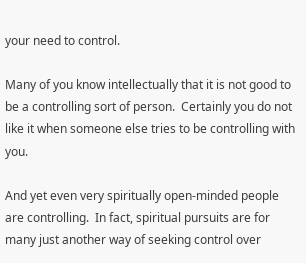your need to control.

Many of you know intellectually that it is not good to be a controlling sort of person.  Certainly you do not like it when someone else tries to be controlling with you.

And yet even very spiritually open-minded people are controlling.  In fact, spiritual pursuits are for many just another way of seeking control over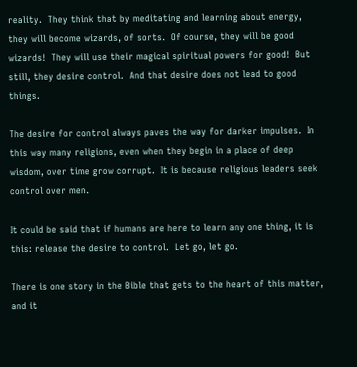reality.  They think that by meditating and learning about energy, they will become wizards, of sorts.  Of course, they will be good wizards!  They will use their magical spiritual powers for good!  But still, they desire control.  And that desire does not lead to good things.

The desire for control always paves the way for darker impulses.  In this way many religions, even when they begin in a place of deep wisdom, over time grow corrupt.  It is because religious leaders seek control over men.

It could be said that if humans are here to learn any one thing, it is this: release the desire to control.  Let go, let go.

There is one story in the Bible that gets to the heart of this matter, and it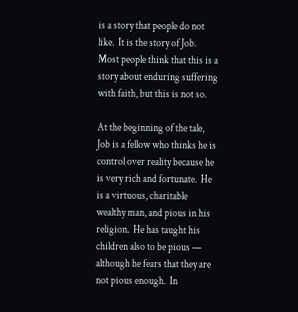is a story that people do not like.  It is the story of Job.  Most people think that this is a story about enduring suffering with faith, but this is not so.

At the beginning of the tale, Job is a fellow who thinks he is control over reality because he is very rich and fortunate.  He is a virtuous, charitable wealthy man, and pious in his religion.  He has taught his children also to be pious — although he fears that they are not pious enough.  In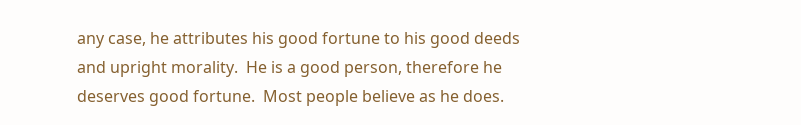any case, he attributes his good fortune to his good deeds and upright morality.  He is a good person, therefore he deserves good fortune.  Most people believe as he does.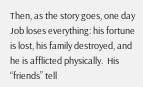Then, as the story goes, one day Job loses everything: his fortune is lost, his family destroyed, and he is afflicted physically.  His “friends” tell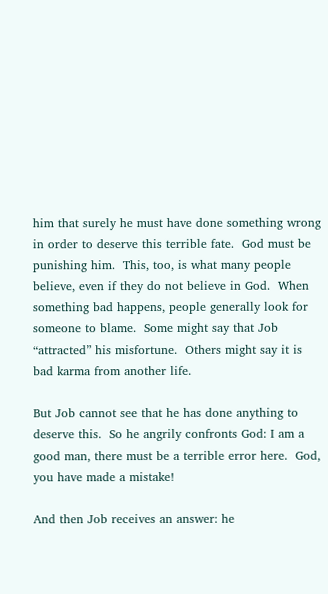him that surely he must have done something wrong in order to deserve this terrible fate.  God must be punishing him.  This, too, is what many people believe, even if they do not believe in God.  When something bad happens, people generally look for someone to blame.  Some might say that Job “attracted” his misfortune.  Others might say it is bad karma from another life.

But Job cannot see that he has done anything to deserve this.  So he angrily confronts God: I am a good man, there must be a terrible error here.  God, you have made a mistake!

And then Job receives an answer: he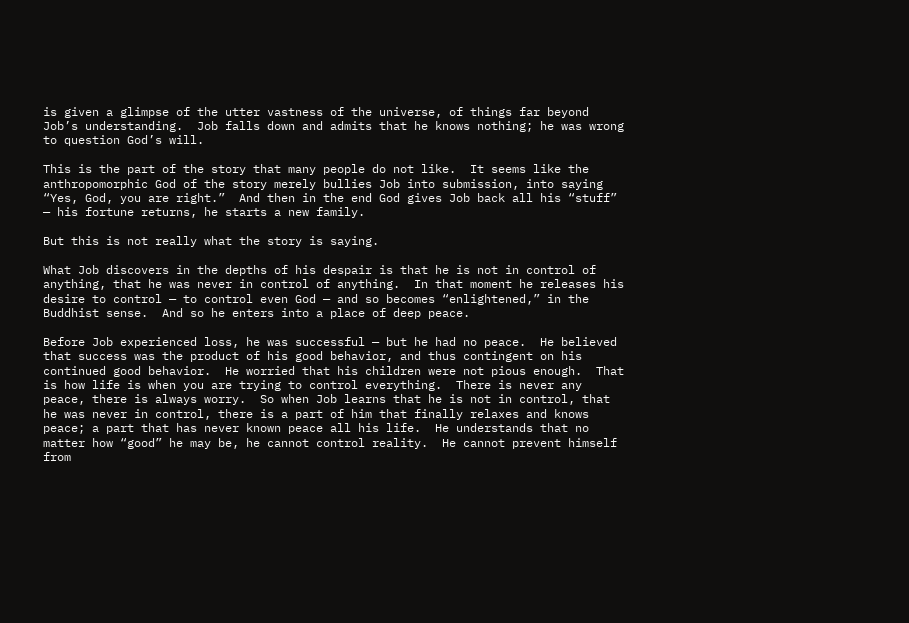is given a glimpse of the utter vastness of the universe, of things far beyond Job’s understanding.  Job falls down and admits that he knows nothing; he was wrong to question God’s will.

This is the part of the story that many people do not like.  It seems like the anthropomorphic God of the story merely bullies Job into submission, into saying “Yes, God, you are right.”  And then in the end God gives Job back all his “stuff” — his fortune returns, he starts a new family.

But this is not really what the story is saying.

What Job discovers in the depths of his despair is that he is not in control of anything, that he was never in control of anything.  In that moment he releases his desire to control — to control even God — and so becomes “enlightened,” in the Buddhist sense.  And so he enters into a place of deep peace.

Before Job experienced loss, he was successful — but he had no peace.  He believed that success was the product of his good behavior, and thus contingent on his continued good behavior.  He worried that his children were not pious enough.  That is how life is when you are trying to control everything.  There is never any peace, there is always worry.  So when Job learns that he is not in control, that he was never in control, there is a part of him that finally relaxes and knows peace; a part that has never known peace all his life.  He understands that no matter how “good” he may be, he cannot control reality.  He cannot prevent himself from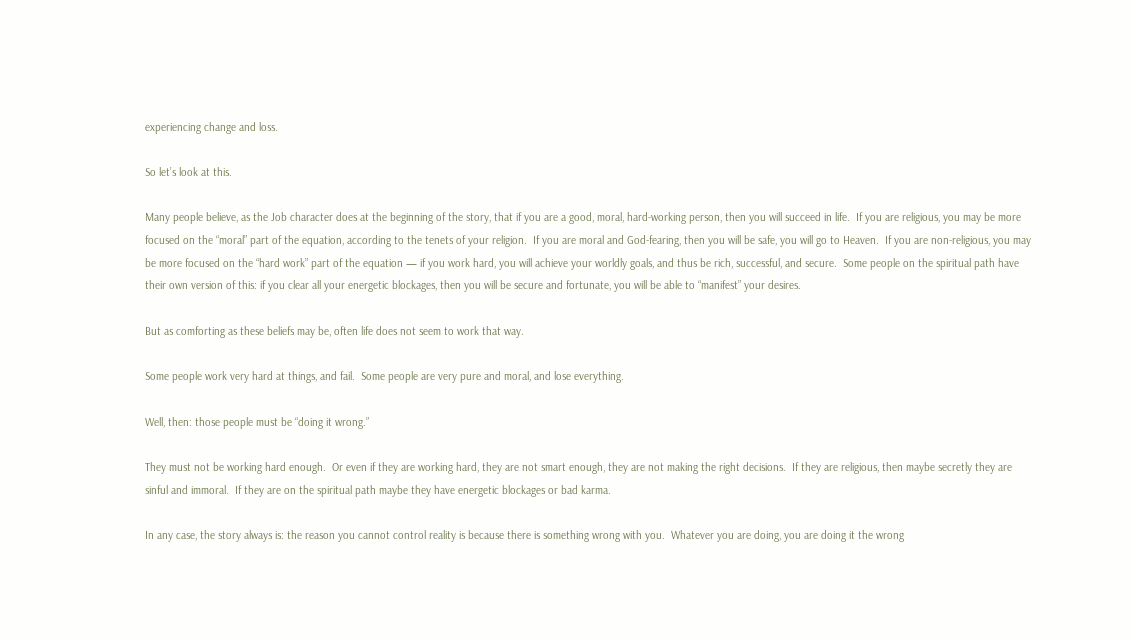experiencing change and loss.

So let’s look at this.

Many people believe, as the Job character does at the beginning of the story, that if you are a good, moral, hard-working person, then you will succeed in life.  If you are religious, you may be more focused on the “moral” part of the equation, according to the tenets of your religion.  If you are moral and God-fearing, then you will be safe, you will go to Heaven.  If you are non-religious, you may be more focused on the “hard work” part of the equation — if you work hard, you will achieve your worldly goals, and thus be rich, successful, and secure.  Some people on the spiritual path have their own version of this: if you clear all your energetic blockages, then you will be secure and fortunate, you will be able to “manifest” your desires.

But as comforting as these beliefs may be, often life does not seem to work that way.

Some people work very hard at things, and fail.  Some people are very pure and moral, and lose everything.

Well, then: those people must be “doing it wrong.”

They must not be working hard enough.  Or even if they are working hard, they are not smart enough, they are not making the right decisions.  If they are religious, then maybe secretly they are sinful and immoral.  If they are on the spiritual path maybe they have energetic blockages or bad karma.

In any case, the story always is: the reason you cannot control reality is because there is something wrong with you.  Whatever you are doing, you are doing it the wrong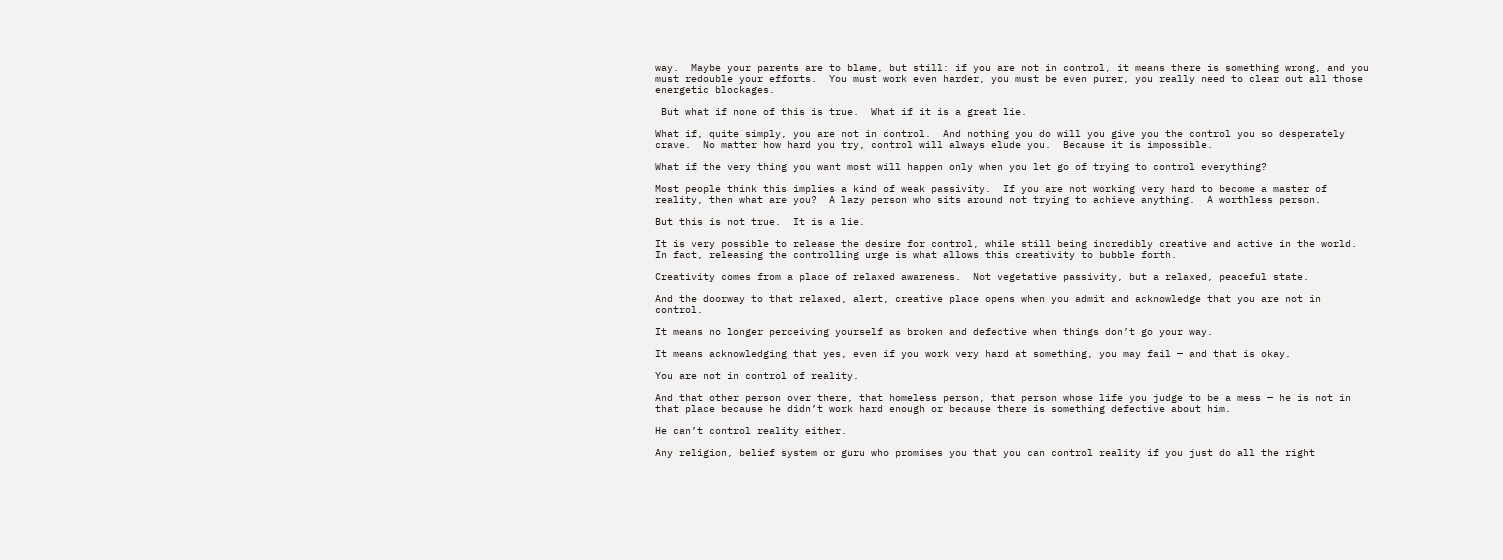way.  Maybe your parents are to blame, but still: if you are not in control, it means there is something wrong, and you must redouble your efforts.  You must work even harder, you must be even purer, you really need to clear out all those energetic blockages.

 But what if none of this is true.  What if it is a great lie.

What if, quite simply, you are not in control.  And nothing you do will you give you the control you so desperately crave.  No matter how hard you try, control will always elude you.  Because it is impossible.

What if the very thing you want most will happen only when you let go of trying to control everything?

Most people think this implies a kind of weak passivity.  If you are not working very hard to become a master of reality, then what are you?  A lazy person who sits around not trying to achieve anything.  A worthless person.

But this is not true.  It is a lie.

It is very possible to release the desire for control, while still being incredibly creative and active in the world.  In fact, releasing the controlling urge is what allows this creativity to bubble forth.

Creativity comes from a place of relaxed awareness.  Not vegetative passivity, but a relaxed, peaceful state.

And the doorway to that relaxed, alert, creative place opens when you admit and acknowledge that you are not in control.

It means no longer perceiving yourself as broken and defective when things don’t go your way.

It means acknowledging that yes, even if you work very hard at something, you may fail — and that is okay.

You are not in control of reality.

And that other person over there, that homeless person, that person whose life you judge to be a mess — he is not in that place because he didn’t work hard enough or because there is something defective about him.

He can’t control reality either.

Any religion, belief system or guru who promises you that you can control reality if you just do all the right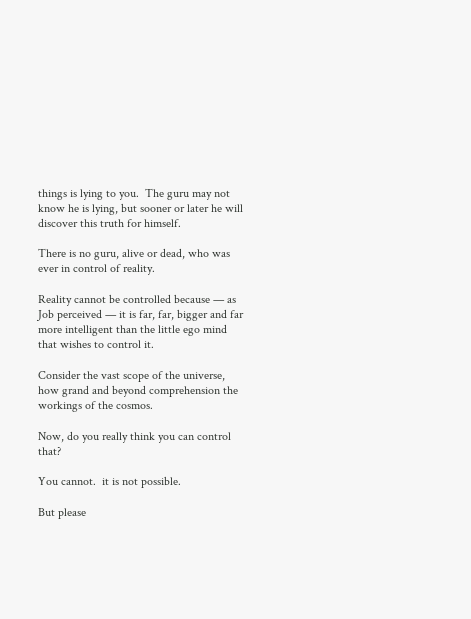things is lying to you.  The guru may not know he is lying, but sooner or later he will discover this truth for himself.

There is no guru, alive or dead, who was ever in control of reality.

Reality cannot be controlled because — as Job perceived — it is far, far, bigger and far more intelligent than the little ego mind that wishes to control it.

Consider the vast scope of the universe, how grand and beyond comprehension the workings of the cosmos.

Now, do you really think you can control that?

You cannot.  it is not possible.

But please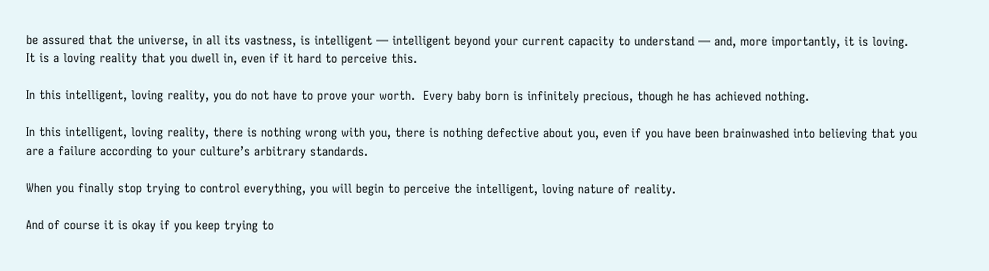be assured that the universe, in all its vastness, is intelligent — intelligent beyond your current capacity to understand — and, more importantly, it is loving.  It is a loving reality that you dwell in, even if it hard to perceive this.

In this intelligent, loving reality, you do not have to prove your worth.  Every baby born is infinitely precious, though he has achieved nothing.

In this intelligent, loving reality, there is nothing wrong with you, there is nothing defective about you, even if you have been brainwashed into believing that you are a failure according to your culture’s arbitrary standards.

When you finally stop trying to control everything, you will begin to perceive the intelligent, loving nature of reality.

And of course it is okay if you keep trying to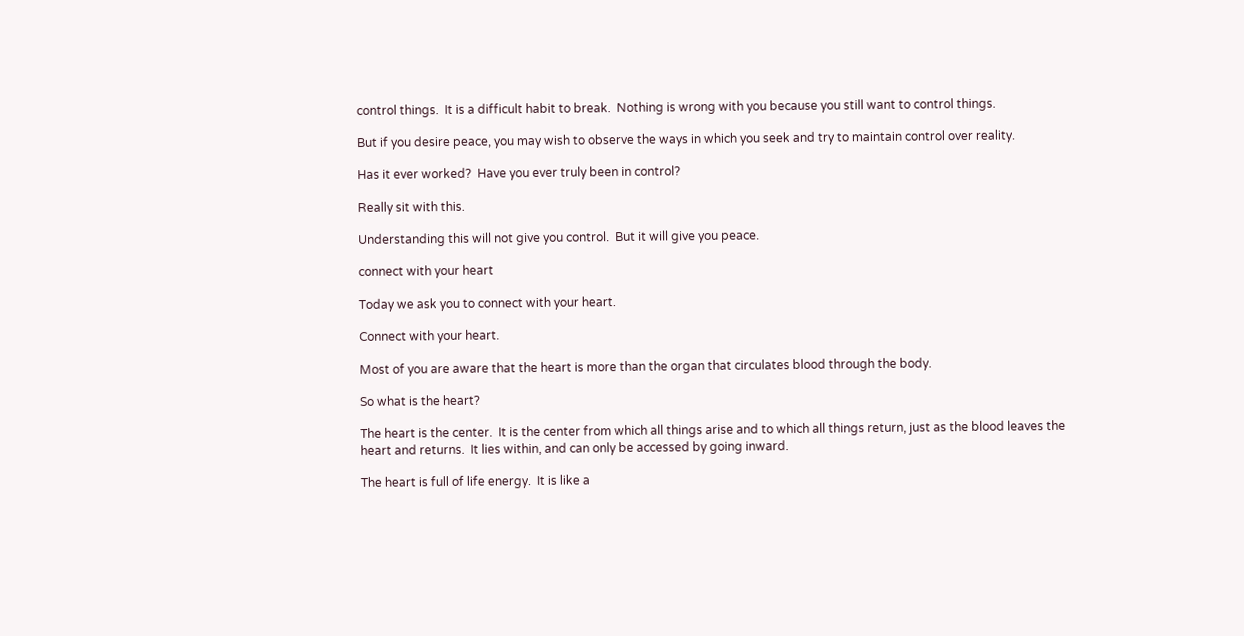control things.  It is a difficult habit to break.  Nothing is wrong with you because you still want to control things.

But if you desire peace, you may wish to observe the ways in which you seek and try to maintain control over reality.

Has it ever worked?  Have you ever truly been in control?

Really sit with this.

Understanding this will not give you control.  But it will give you peace.

connect with your heart

Today we ask you to connect with your heart.

Connect with your heart.

Most of you are aware that the heart is more than the organ that circulates blood through the body.

So what is the heart?

The heart is the center.  It is the center from which all things arise and to which all things return, just as the blood leaves the heart and returns.  It lies within, and can only be accessed by going inward.

The heart is full of life energy.  It is like a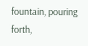fountain, pouring forth,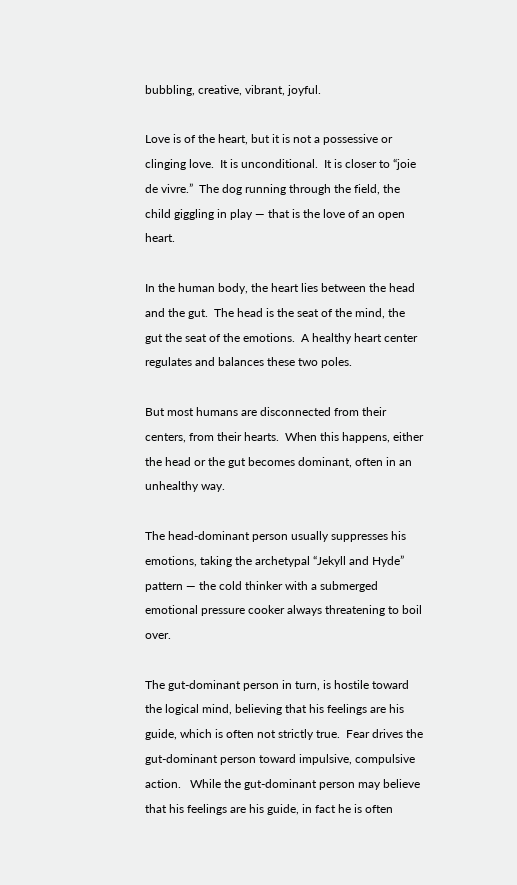bubbling, creative, vibrant, joyful.

Love is of the heart, but it is not a possessive or clinging love.  It is unconditional.  It is closer to “joie de vivre.”  The dog running through the field, the child giggling in play — that is the love of an open heart.

In the human body, the heart lies between the head and the gut.  The head is the seat of the mind, the gut the seat of the emotions.  A healthy heart center regulates and balances these two poles.

But most humans are disconnected from their centers, from their hearts.  When this happens, either the head or the gut becomes dominant, often in an unhealthy way.

The head-dominant person usually suppresses his emotions, taking the archetypal “Jekyll and Hyde” pattern — the cold thinker with a submerged emotional pressure cooker always threatening to boil over.

The gut-dominant person in turn, is hostile toward the logical mind, believing that his feelings are his guide, which is often not strictly true.  Fear drives the gut-dominant person toward impulsive, compulsive action.   While the gut-dominant person may believe that his feelings are his guide, in fact he is often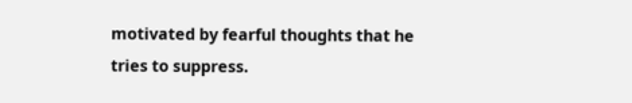motivated by fearful thoughts that he tries to suppress.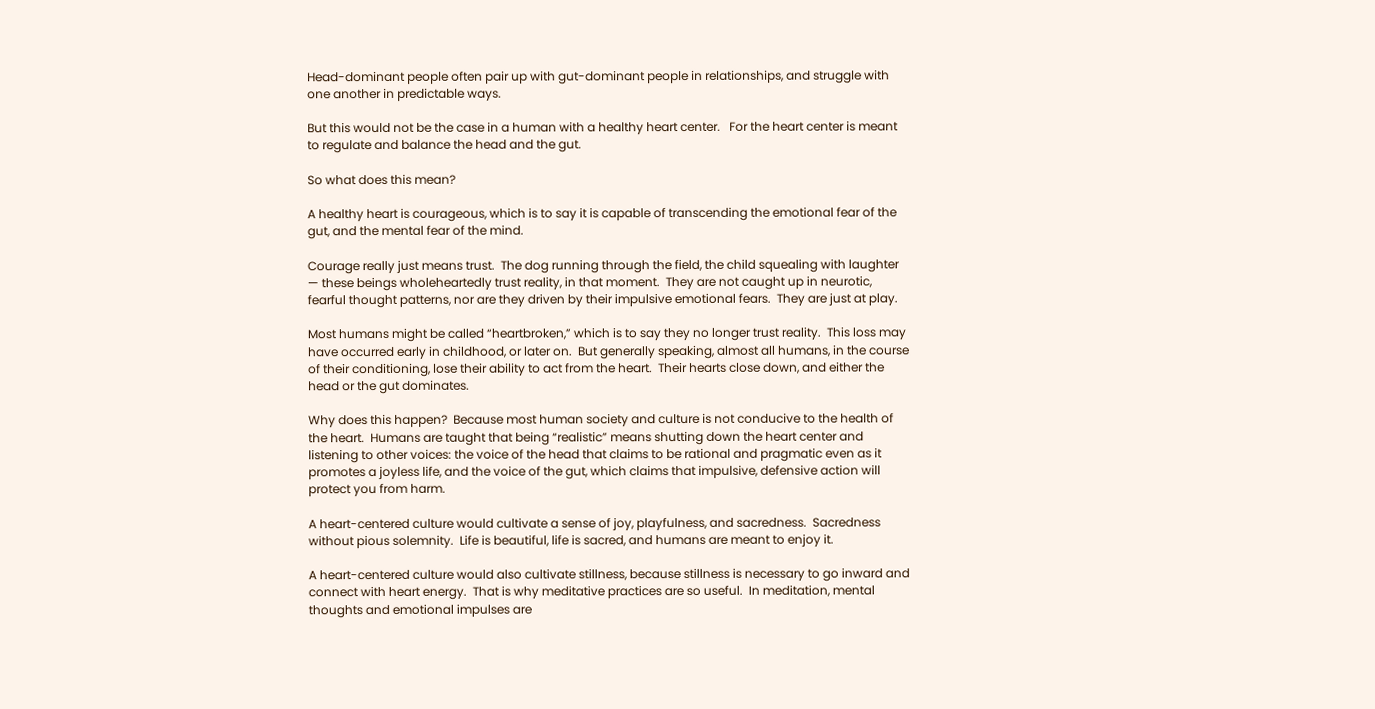Head-dominant people often pair up with gut-dominant people in relationships, and struggle with one another in predictable ways.

But this would not be the case in a human with a healthy heart center.   For the heart center is meant to regulate and balance the head and the gut.

So what does this mean?

A healthy heart is courageous, which is to say it is capable of transcending the emotional fear of the gut, and the mental fear of the mind.

Courage really just means trust.  The dog running through the field, the child squealing with laughter — these beings wholeheartedly trust reality, in that moment.  They are not caught up in neurotic, fearful thought patterns, nor are they driven by their impulsive emotional fears.  They are just at play.

Most humans might be called “heartbroken,” which is to say they no longer trust reality.  This loss may have occurred early in childhood, or later on.  But generally speaking, almost all humans, in the course of their conditioning, lose their ability to act from the heart.  Their hearts close down, and either the head or the gut dominates.

Why does this happen?  Because most human society and culture is not conducive to the health of the heart.  Humans are taught that being “realistic” means shutting down the heart center and listening to other voices: the voice of the head that claims to be rational and pragmatic even as it promotes a joyless life, and the voice of the gut, which claims that impulsive, defensive action will protect you from harm.

A heart-centered culture would cultivate a sense of joy, playfulness, and sacredness.  Sacredness without pious solemnity.  Life is beautiful, life is sacred, and humans are meant to enjoy it.

A heart-centered culture would also cultivate stillness, because stillness is necessary to go inward and connect with heart energy.  That is why meditative practices are so useful.  In meditation, mental thoughts and emotional impulses are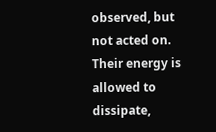observed, but not acted on.  Their energy is allowed to dissipate,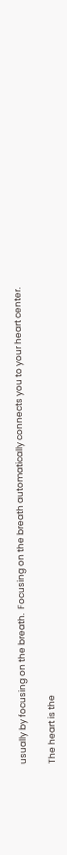usually by focusing on the breath.  Focusing on the breath automatically connects you to your heart center.

The heart is the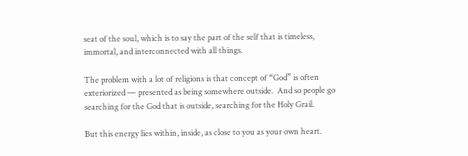seat of the soul, which is to say the part of the self that is timeless, immortal, and interconnected with all things.

The problem with a lot of religions is that concept of “God” is often exteriorized — presented as being somewhere outside.  And so people go searching for the God that is outside, searching for the Holy Grail.

But this energy lies within, inside, as close to you as your own heart.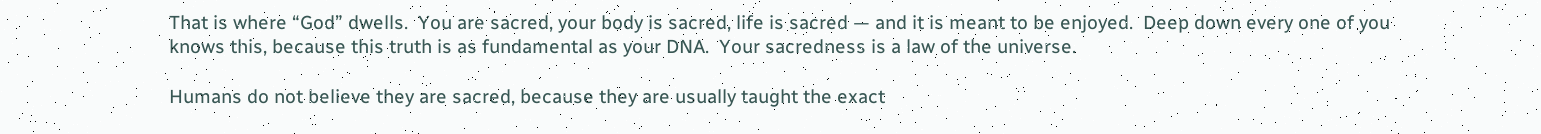That is where “God” dwells.  You are sacred, your body is sacred, life is sacred — and it is meant to be enjoyed.  Deep down every one of you knows this, because this truth is as fundamental as your DNA.  Your sacredness is a law of the universe.

Humans do not believe they are sacred, because they are usually taught the exact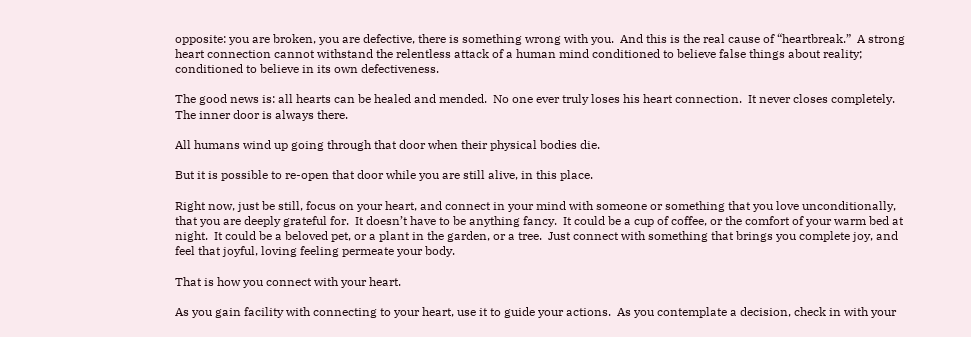opposite: you are broken, you are defective, there is something wrong with you.  And this is the real cause of “heartbreak.”  A strong heart connection cannot withstand the relentless attack of a human mind conditioned to believe false things about reality; conditioned to believe in its own defectiveness.

The good news is: all hearts can be healed and mended.  No one ever truly loses his heart connection.  It never closes completely.  The inner door is always there.

All humans wind up going through that door when their physical bodies die.

But it is possible to re-open that door while you are still alive, in this place.

Right now, just be still, focus on your heart, and connect in your mind with someone or something that you love unconditionally, that you are deeply grateful for.  It doesn’t have to be anything fancy.  It could be a cup of coffee, or the comfort of your warm bed at night.  It could be a beloved pet, or a plant in the garden, or a tree.  Just connect with something that brings you complete joy, and feel that joyful, loving feeling permeate your body.

That is how you connect with your heart.

As you gain facility with connecting to your heart, use it to guide your actions.  As you contemplate a decision, check in with your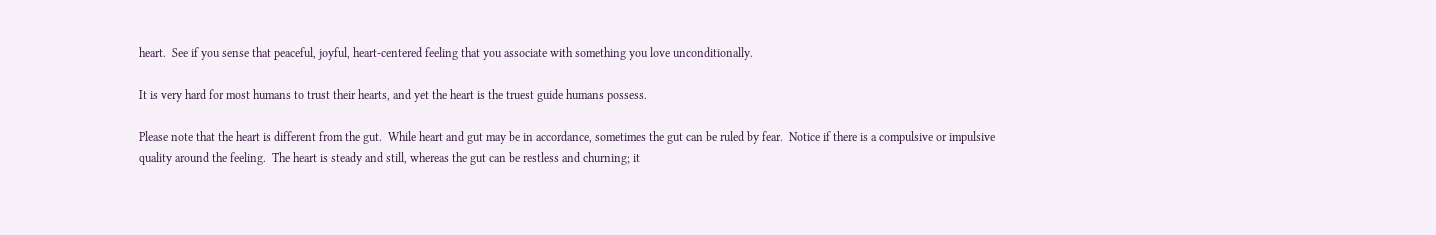heart.  See if you sense that peaceful, joyful, heart-centered feeling that you associate with something you love unconditionally.

It is very hard for most humans to trust their hearts, and yet the heart is the truest guide humans possess.

Please note that the heart is different from the gut.  While heart and gut may be in accordance, sometimes the gut can be ruled by fear.  Notice if there is a compulsive or impulsive quality around the feeling.  The heart is steady and still, whereas the gut can be restless and churning; it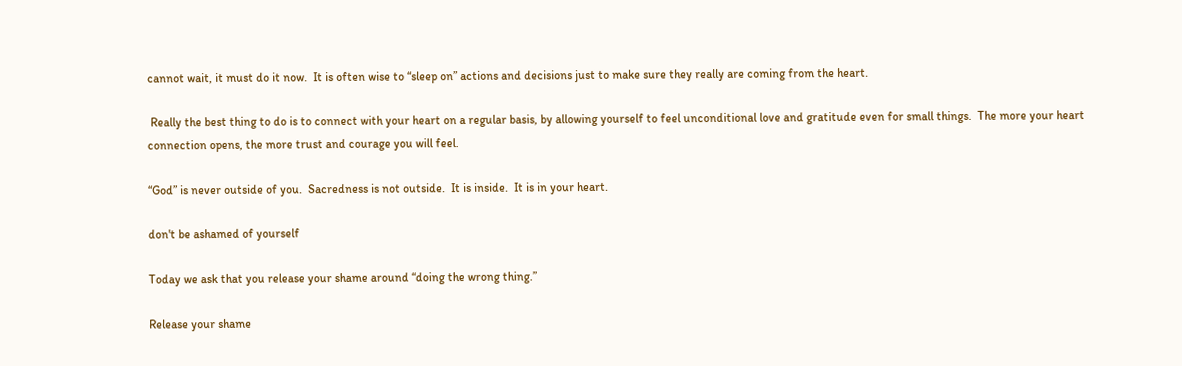cannot wait, it must do it now.  It is often wise to “sleep on” actions and decisions just to make sure they really are coming from the heart.

 Really the best thing to do is to connect with your heart on a regular basis, by allowing yourself to feel unconditional love and gratitude even for small things.  The more your heart connection opens, the more trust and courage you will feel.

“God” is never outside of you.  Sacredness is not outside.  It is inside.  It is in your heart.

don't be ashamed of yourself

Today we ask that you release your shame around “doing the wrong thing.”

Release your shame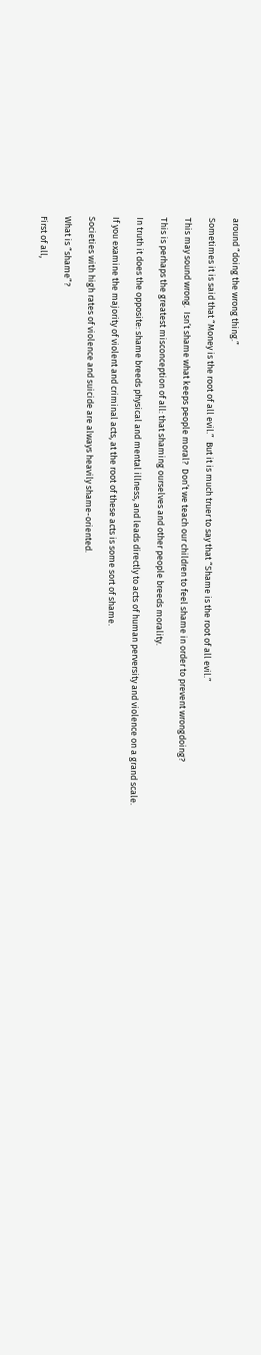around “doing the wrong thing.”

Sometimes it is said that “Money is the root of all evil.”  But it is much truer to say that “Shame is the root of all evil.”

This may sound wrong.  Isn’t shame what keeps people moral?  Don’t we teach our children to feel shame in order to prevent wrongdoing?

This is perhaps the greatest misconception of all: that shaming ourselves and other people breeds morality.

In truth it does the opposite: shame breeds physical and mental illness, and leads directly to acts of human perversity and violence on a grand scale.

If you examine the majority of violent and criminal acts, at the root of these acts is some sort of shame.

Societies with high rates of violence and suicide are always heavily shame-oriented.

What is “shame”?

First of all,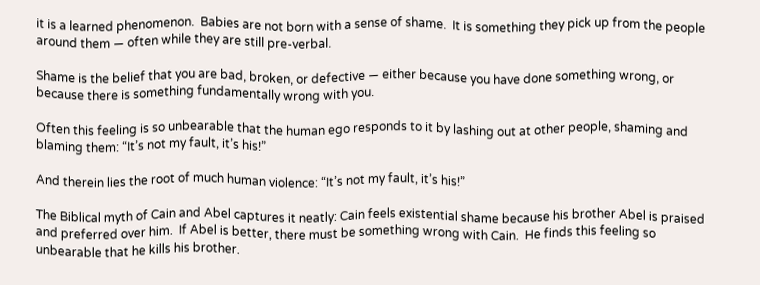it is a learned phenomenon.  Babies are not born with a sense of shame.  It is something they pick up from the people around them — often while they are still pre-verbal.

Shame is the belief that you are bad, broken, or defective — either because you have done something wrong, or because there is something fundamentally wrong with you.

Often this feeling is so unbearable that the human ego responds to it by lashing out at other people, shaming and blaming them: “It’s not my fault, it’s his!”

And therein lies the root of much human violence: “It’s not my fault, it’s his!”

The Biblical myth of Cain and Abel captures it neatly: Cain feels existential shame because his brother Abel is praised and preferred over him.  If Abel is better, there must be something wrong with Cain.  He finds this feeling so unbearable that he kills his brother.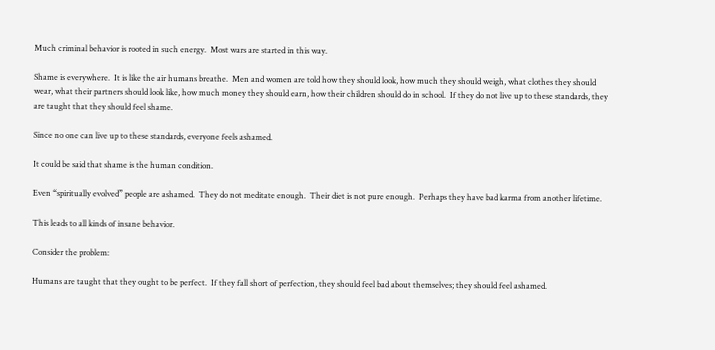Much criminal behavior is rooted in such energy.  Most wars are started in this way.

Shame is everywhere.  It is like the air humans breathe.  Men and women are told how they should look, how much they should weigh, what clothes they should wear, what their partners should look like, how much money they should earn, how their children should do in school.  If they do not live up to these standards, they are taught that they should feel shame.

Since no one can live up to these standards, everyone feels ashamed.

It could be said that shame is the human condition.

Even “spiritually evolved” people are ashamed.  They do not meditate enough.  Their diet is not pure enough.  Perhaps they have bad karma from another lifetime.

This leads to all kinds of insane behavior.

Consider the problem:

Humans are taught that they ought to be perfect.  If they fall short of perfection, they should feel bad about themselves; they should feel ashamed.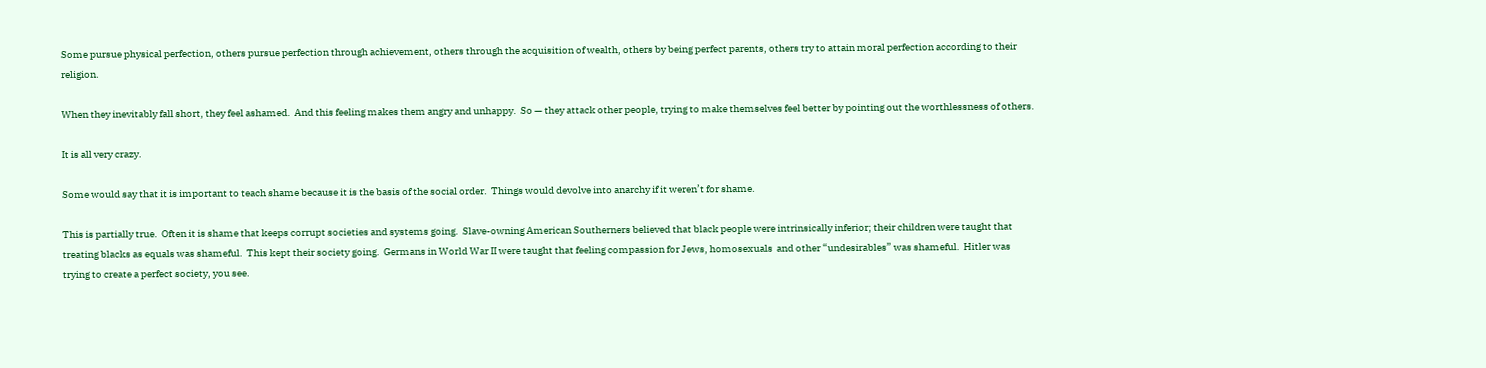Some pursue physical perfection, others pursue perfection through achievement, others through the acquisition of wealth, others by being perfect parents, others try to attain moral perfection according to their religion.

When they inevitably fall short, they feel ashamed.  And this feeling makes them angry and unhappy.  So — they attack other people, trying to make themselves feel better by pointing out the worthlessness of others.

It is all very crazy.

Some would say that it is important to teach shame because it is the basis of the social order.  Things would devolve into anarchy if it weren’t for shame.

This is partially true.  Often it is shame that keeps corrupt societies and systems going.  Slave-owning American Southerners believed that black people were intrinsically inferior; their children were taught that treating blacks as equals was shameful.  This kept their society going.  Germans in World War II were taught that feeling compassion for Jews, homosexuals  and other “undesirables” was shameful.  Hitler was trying to create a perfect society, you see.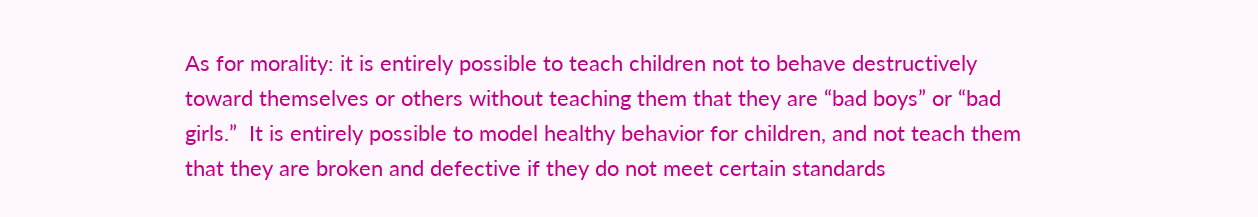As for morality: it is entirely possible to teach children not to behave destructively toward themselves or others without teaching them that they are “bad boys” or “bad girls.”  It is entirely possible to model healthy behavior for children, and not teach them that they are broken and defective if they do not meet certain standards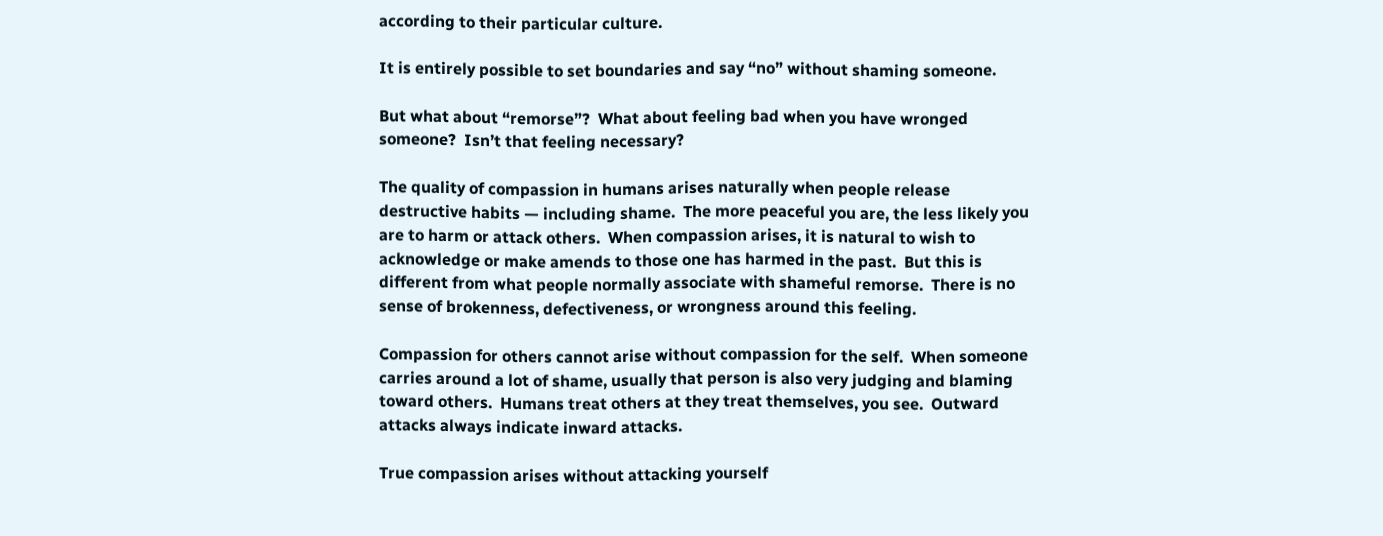according to their particular culture.

It is entirely possible to set boundaries and say “no” without shaming someone.

But what about “remorse”?  What about feeling bad when you have wronged someone?  Isn’t that feeling necessary?

The quality of compassion in humans arises naturally when people release destructive habits — including shame.  The more peaceful you are, the less likely you are to harm or attack others.  When compassion arises, it is natural to wish to acknowledge or make amends to those one has harmed in the past.  But this is different from what people normally associate with shameful remorse.  There is no sense of brokenness, defectiveness, or wrongness around this feeling.

Compassion for others cannot arise without compassion for the self.  When someone carries around a lot of shame, usually that person is also very judging and blaming toward others.  Humans treat others at they treat themselves, you see.  Outward attacks always indicate inward attacks.

True compassion arises without attacking yourself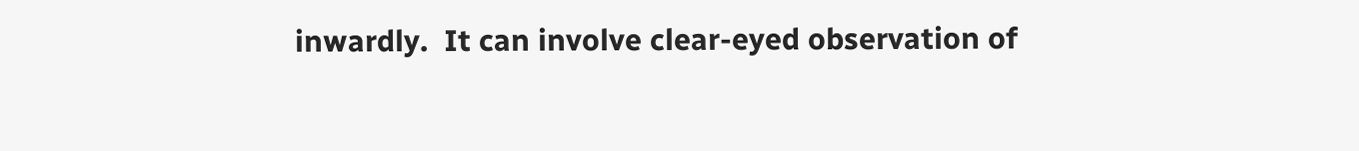inwardly.  It can involve clear-eyed observation of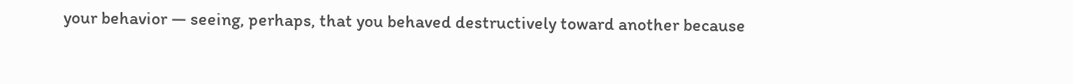your behavior — seeing, perhaps, that you behaved destructively toward another because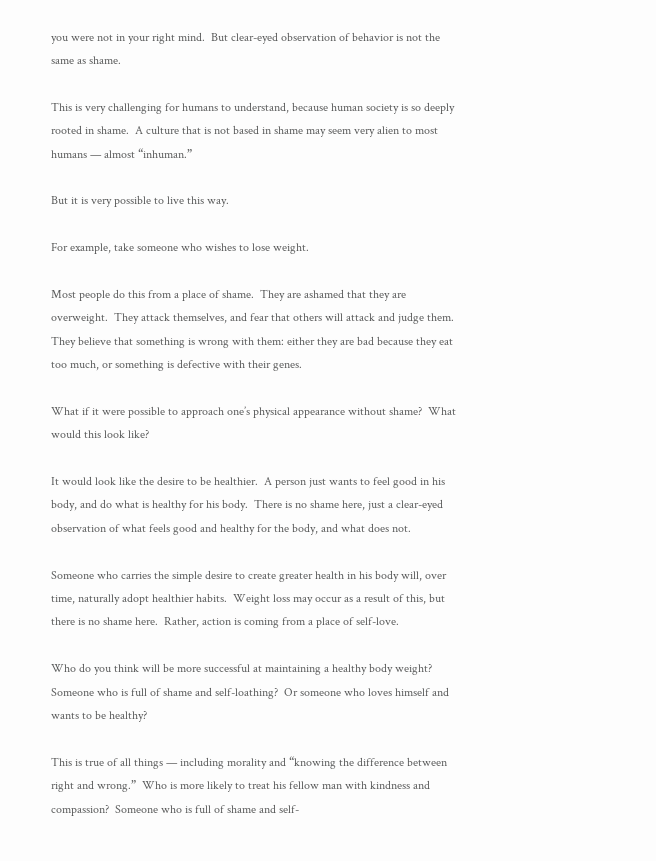you were not in your right mind.  But clear-eyed observation of behavior is not the same as shame.

This is very challenging for humans to understand, because human society is so deeply rooted in shame.  A culture that is not based in shame may seem very alien to most humans — almost “inhuman.”

But it is very possible to live this way.

For example, take someone who wishes to lose weight.

Most people do this from a place of shame.  They are ashamed that they are overweight.  They attack themselves, and fear that others will attack and judge them.  They believe that something is wrong with them: either they are bad because they eat too much, or something is defective with their genes.

What if it were possible to approach one’s physical appearance without shame?  What would this look like?

It would look like the desire to be healthier.  A person just wants to feel good in his body, and do what is healthy for his body.  There is no shame here, just a clear-eyed observation of what feels good and healthy for the body, and what does not.

Someone who carries the simple desire to create greater health in his body will, over time, naturally adopt healthier habits.  Weight loss may occur as a result of this, but there is no shame here.  Rather, action is coming from a place of self-love.

Who do you think will be more successful at maintaining a healthy body weight?  Someone who is full of shame and self-loathing?  Or someone who loves himself and wants to be healthy?

This is true of all things — including morality and “knowing the difference between right and wrong.”  Who is more likely to treat his fellow man with kindness and compassion?  Someone who is full of shame and self-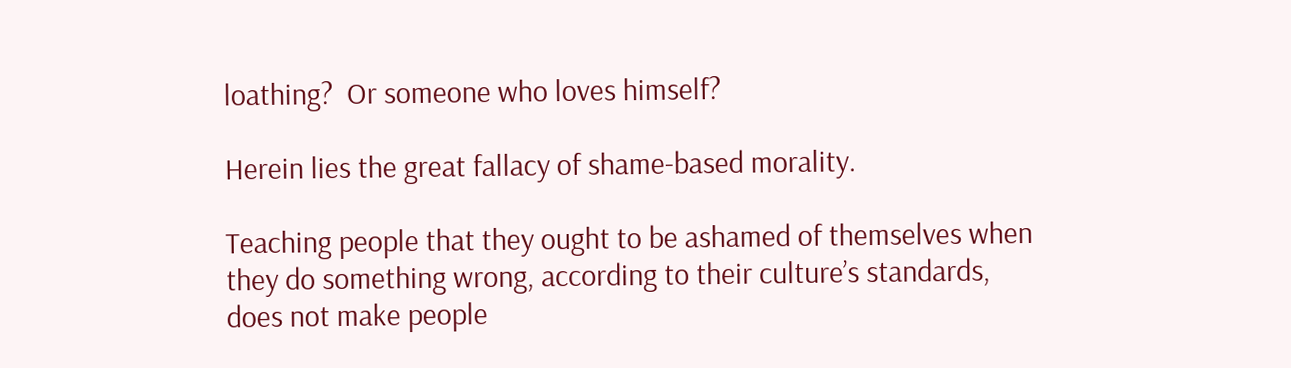loathing?  Or someone who loves himself?

Herein lies the great fallacy of shame-based morality.

Teaching people that they ought to be ashamed of themselves when they do something wrong, according to their culture’s standards, does not make people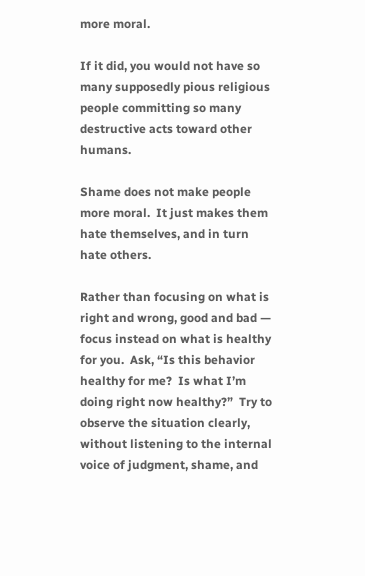more moral.

If it did, you would not have so many supposedly pious religious people committing so many destructive acts toward other humans.

Shame does not make people more moral.  It just makes them hate themselves, and in turn hate others.

Rather than focusing on what is right and wrong, good and bad — focus instead on what is healthy for you.  Ask, “Is this behavior healthy for me?  Is what I’m doing right now healthy?”  Try to observe the situation clearly, without listening to the internal voice of judgment, shame, and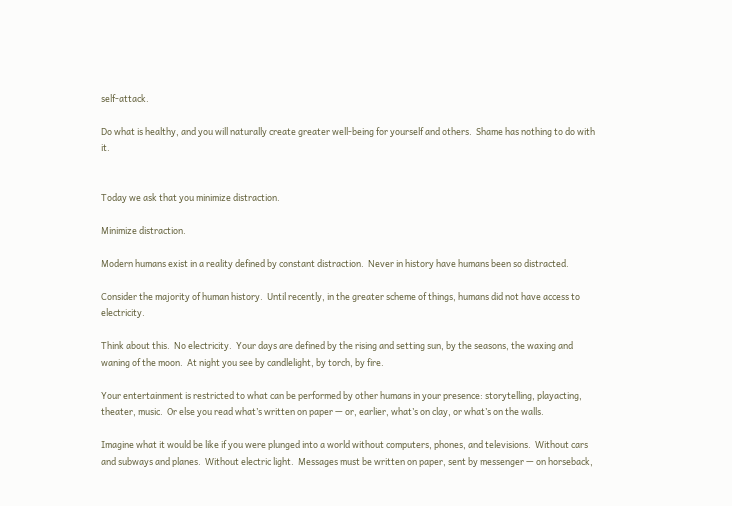self-attack.

Do what is healthy, and you will naturally create greater well-being for yourself and others.  Shame has nothing to do with it.


Today we ask that you minimize distraction.

Minimize distraction.

Modern humans exist in a reality defined by constant distraction.  Never in history have humans been so distracted.

Consider the majority of human history.  Until recently, in the greater scheme of things, humans did not have access to electricity.

Think about this.  No electricity.  Your days are defined by the rising and setting sun, by the seasons, the waxing and waning of the moon.  At night you see by candlelight, by torch, by fire.

Your entertainment is restricted to what can be performed by other humans in your presence: storytelling, playacting, theater, music.  Or else you read what’s written on paper — or, earlier, what’s on clay, or what’s on the walls.

Imagine what it would be like if you were plunged into a world without computers, phones, and televisions.  Without cars and subways and planes.  Without electric light.  Messages must be written on paper, sent by messenger — on horseback,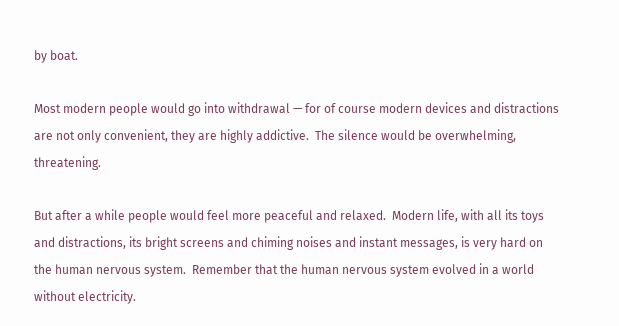by boat.

Most modern people would go into withdrawal — for of course modern devices and distractions are not only convenient, they are highly addictive.  The silence would be overwhelming, threatening.

But after a while people would feel more peaceful and relaxed.  Modern life, with all its toys and distractions, its bright screens and chiming noises and instant messages, is very hard on the human nervous system.  Remember that the human nervous system evolved in a world without electricity.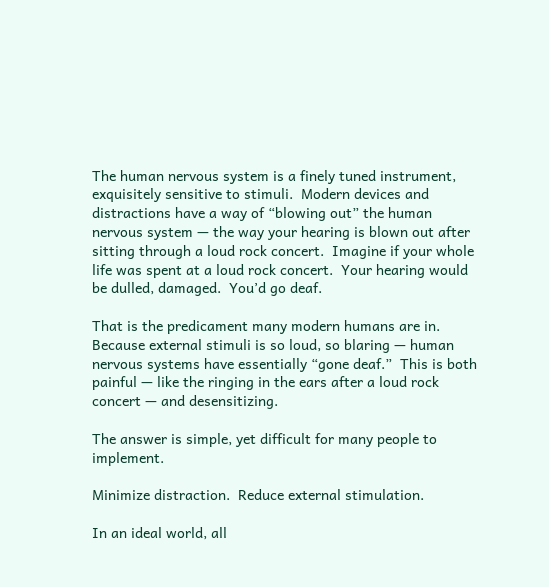The human nervous system is a finely tuned instrument, exquisitely sensitive to stimuli.  Modern devices and distractions have a way of “blowing out” the human nervous system — the way your hearing is blown out after sitting through a loud rock concert.  Imagine if your whole life was spent at a loud rock concert.  Your hearing would be dulled, damaged.  You’d go deaf.

That is the predicament many modern humans are in.  Because external stimuli is so loud, so blaring — human nervous systems have essentially “gone deaf.”  This is both painful — like the ringing in the ears after a loud rock concert — and desensitizing.

The answer is simple, yet difficult for many people to implement.

Minimize distraction.  Reduce external stimulation.

In an ideal world, all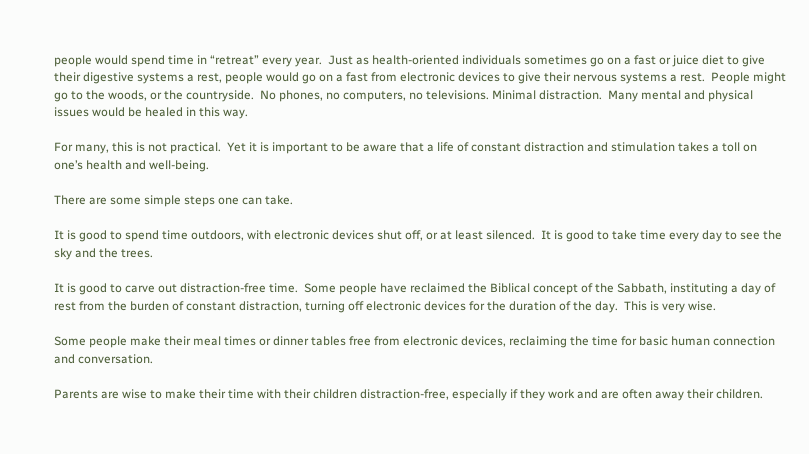people would spend time in “retreat” every year.  Just as health-oriented individuals sometimes go on a fast or juice diet to give their digestive systems a rest, people would go on a fast from electronic devices to give their nervous systems a rest.  People might go to the woods, or the countryside.  No phones, no computers, no televisions. Minimal distraction.  Many mental and physical issues would be healed in this way.

For many, this is not practical.  Yet it is important to be aware that a life of constant distraction and stimulation takes a toll on one’s health and well-being.

There are some simple steps one can take.

It is good to spend time outdoors, with electronic devices shut off, or at least silenced.  It is good to take time every day to see the sky and the trees.

It is good to carve out distraction-free time.  Some people have reclaimed the Biblical concept of the Sabbath, instituting a day of rest from the burden of constant distraction, turning off electronic devices for the duration of the day.  This is very wise.

Some people make their meal times or dinner tables free from electronic devices, reclaiming the time for basic human connection and conversation.

Parents are wise to make their time with their children distraction-free, especially if they work and are often away their children.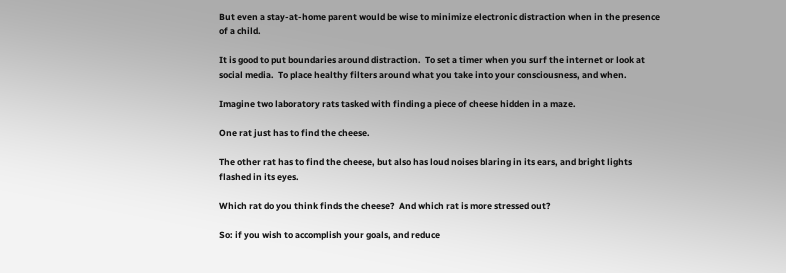But even a stay-at-home parent would be wise to minimize electronic distraction when in the presence of a child.

It is good to put boundaries around distraction.  To set a timer when you surf the internet or look at social media.  To place healthy filters around what you take into your consciousness, and when.

Imagine two laboratory rats tasked with finding a piece of cheese hidden in a maze.

One rat just has to find the cheese.

The other rat has to find the cheese, but also has loud noises blaring in its ears, and bright lights flashed in its eyes.

Which rat do you think finds the cheese?  And which rat is more stressed out?

So: if you wish to accomplish your goals, and reduce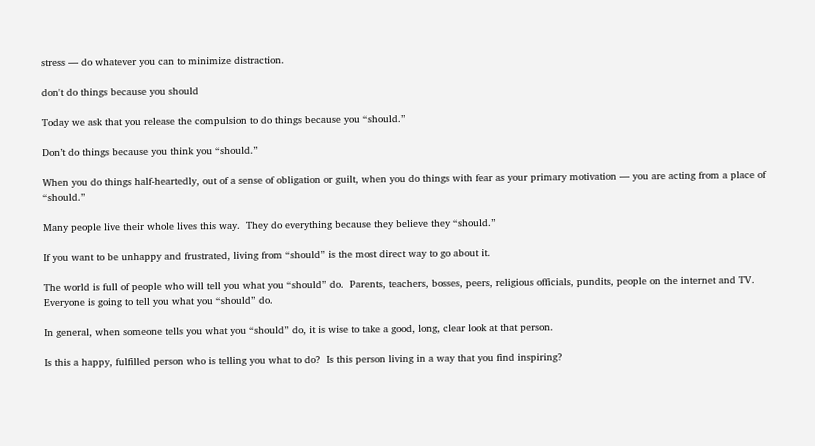stress — do whatever you can to minimize distraction.

don't do things because you should

Today we ask that you release the compulsion to do things because you “should.”

Don’t do things because you think you “should.”

When you do things half-heartedly, out of a sense of obligation or guilt, when you do things with fear as your primary motivation — you are acting from a place of “should.”

Many people live their whole lives this way.  They do everything because they believe they “should.”

If you want to be unhappy and frustrated, living from “should” is the most direct way to go about it.

The world is full of people who will tell you what you “should” do.  Parents, teachers, bosses, peers, religious officials, pundits, people on the internet and TV.  Everyone is going to tell you what you “should” do.

In general, when someone tells you what you “should” do, it is wise to take a good, long, clear look at that person.

Is this a happy, fulfilled person who is telling you what to do?  Is this person living in a way that you find inspiring?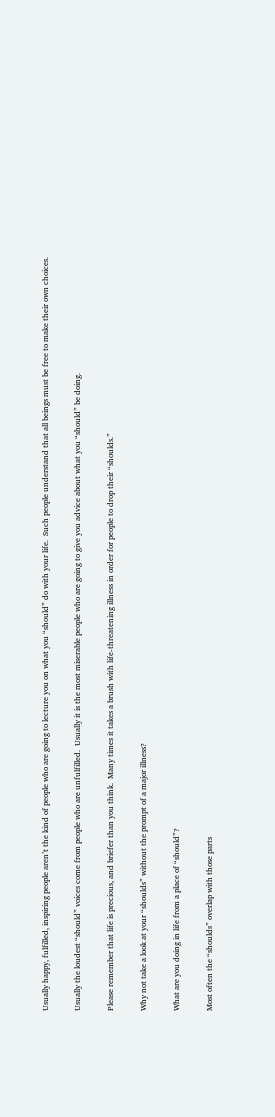Usually happy, fulfilled, inspiring people aren’t the kind of people who are going to lecture you on what you “should” do with your life.  Such people understand that all beings must be free to make their own choices.

Usually the loudest “should” voices come from people who are unfulfilled.  Usually it is the most miserable people who are going to give you advice about what you “should” be doing.

Please remember that life is precious, and briefer than you think.  Many times it takes a brush with life-threatening illness in order for people to drop their “shoulds.”

Why not take a look at your “shoulds” without the prompt of a major illness?

What are you doing in life from a place of “should”?

Most often the “shoulds” overlap with those parts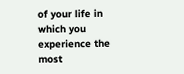of your life in which you experience the most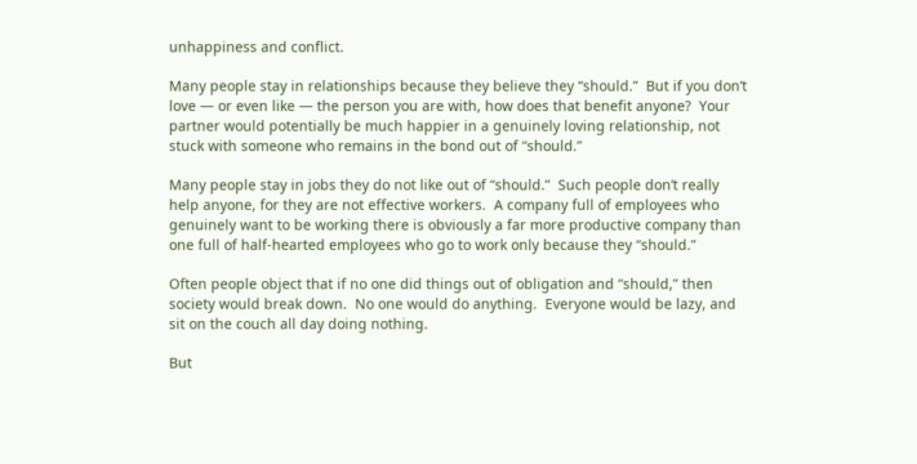unhappiness and conflict.

Many people stay in relationships because they believe they “should.”  But if you don’t love — or even like — the person you are with, how does that benefit anyone?  Your partner would potentially be much happier in a genuinely loving relationship, not stuck with someone who remains in the bond out of “should.”

Many people stay in jobs they do not like out of “should.”  Such people don’t really help anyone, for they are not effective workers.  A company full of employees who genuinely want to be working there is obviously a far more productive company than one full of half-hearted employees who go to work only because they “should.”

Often people object that if no one did things out of obligation and “should,” then society would break down.  No one would do anything.  Everyone would be lazy, and sit on the couch all day doing nothing.

But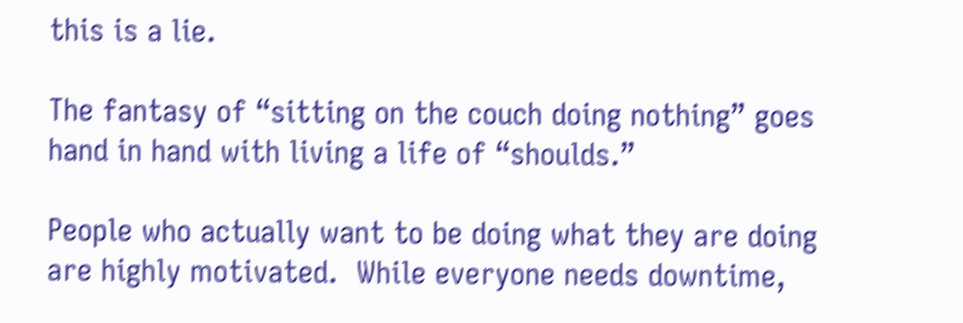this is a lie.

The fantasy of “sitting on the couch doing nothing” goes hand in hand with living a life of “shoulds.”

People who actually want to be doing what they are doing are highly motivated.  While everyone needs downtime,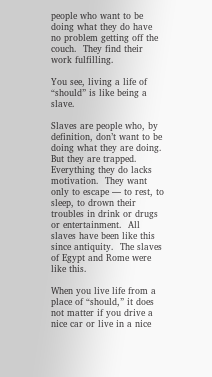people who want to be doing what they do have no problem getting off the couch.  They find their work fulfilling.

You see, living a life of “should” is like being a slave.

Slaves are people who, by definition, don’t want to be doing what they are doing.  But they are trapped.  Everything they do lacks motivation.  They want only to escape — to rest, to sleep, to drown their troubles in drink or drugs or entertainment.  All slaves have been like this since antiquity.  The slaves of Egypt and Rome were like this.

When you live life from a place of “should,” it does not matter if you drive a nice car or live in a nice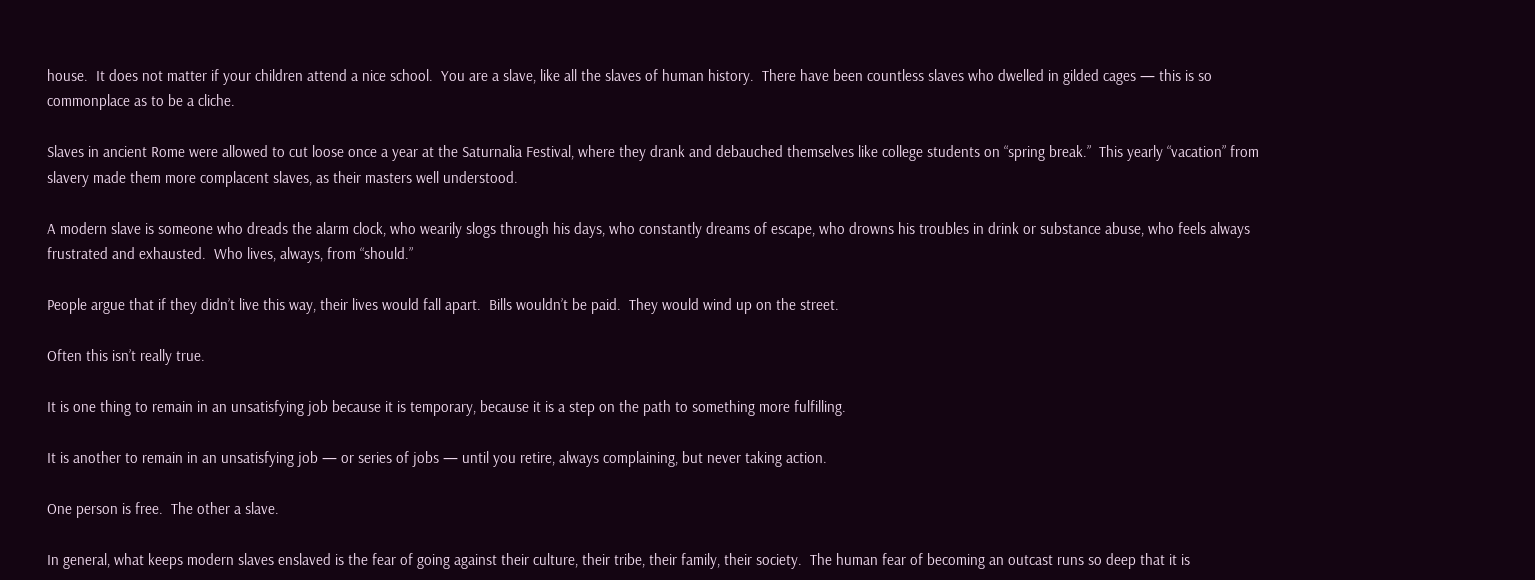house.  It does not matter if your children attend a nice school.  You are a slave, like all the slaves of human history.  There have been countless slaves who dwelled in gilded cages — this is so commonplace as to be a cliche.

Slaves in ancient Rome were allowed to cut loose once a year at the Saturnalia Festival, where they drank and debauched themselves like college students on “spring break.”  This yearly “vacation” from slavery made them more complacent slaves, as their masters well understood.

A modern slave is someone who dreads the alarm clock, who wearily slogs through his days, who constantly dreams of escape, who drowns his troubles in drink or substance abuse, who feels always frustrated and exhausted.  Who lives, always, from “should.”

People argue that if they didn’t live this way, their lives would fall apart.  Bills wouldn’t be paid.  They would wind up on the street.

Often this isn’t really true.

It is one thing to remain in an unsatisfying job because it is temporary, because it is a step on the path to something more fulfilling.

It is another to remain in an unsatisfying job — or series of jobs — until you retire, always complaining, but never taking action.

One person is free.  The other a slave.

In general, what keeps modern slaves enslaved is the fear of going against their culture, their tribe, their family, their society.  The human fear of becoming an outcast runs so deep that it is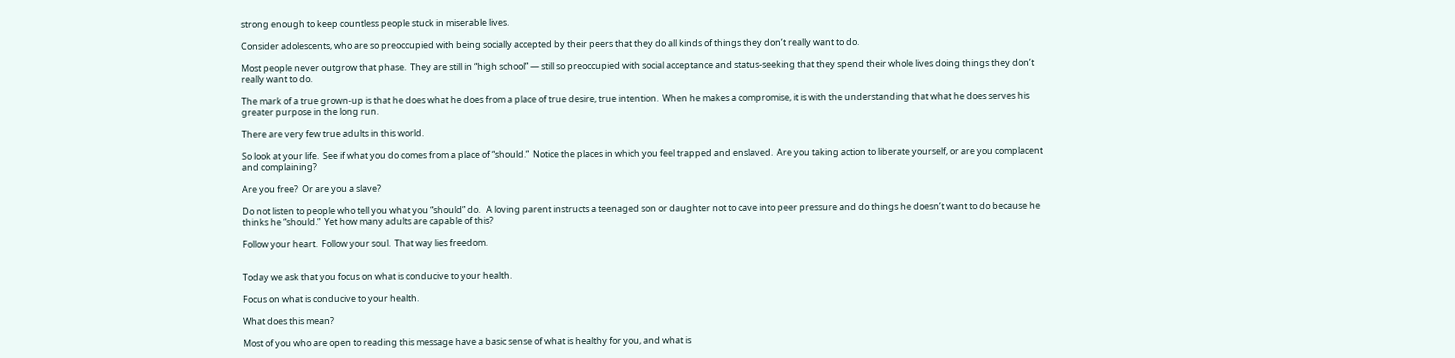strong enough to keep countless people stuck in miserable lives.

Consider adolescents, who are so preoccupied with being socially accepted by their peers that they do all kinds of things they don’t really want to do.

Most people never outgrow that phase.  They are still in “high school” — still so preoccupied with social acceptance and status-seeking that they spend their whole lives doing things they don’t really want to do.

The mark of a true grown-up is that he does what he does from a place of true desire, true intention.  When he makes a compromise, it is with the understanding that what he does serves his greater purpose in the long run.

There are very few true adults in this world.

So look at your life.  See if what you do comes from a place of “should.”  Notice the places in which you feel trapped and enslaved.  Are you taking action to liberate yourself, or are you complacent and complaining?

Are you free?  Or are you a slave?

Do not listen to people who tell you what you “should” do.   A loving parent instructs a teenaged son or daughter not to cave into peer pressure and do things he doesn’t want to do because he thinks he “should.”  Yet how many adults are capable of this?

Follow your heart.  Follow your soul.  That way lies freedom.


Today we ask that you focus on what is conducive to your health.

Focus on what is conducive to your health.

What does this mean?

Most of you who are open to reading this message have a basic sense of what is healthy for you, and what is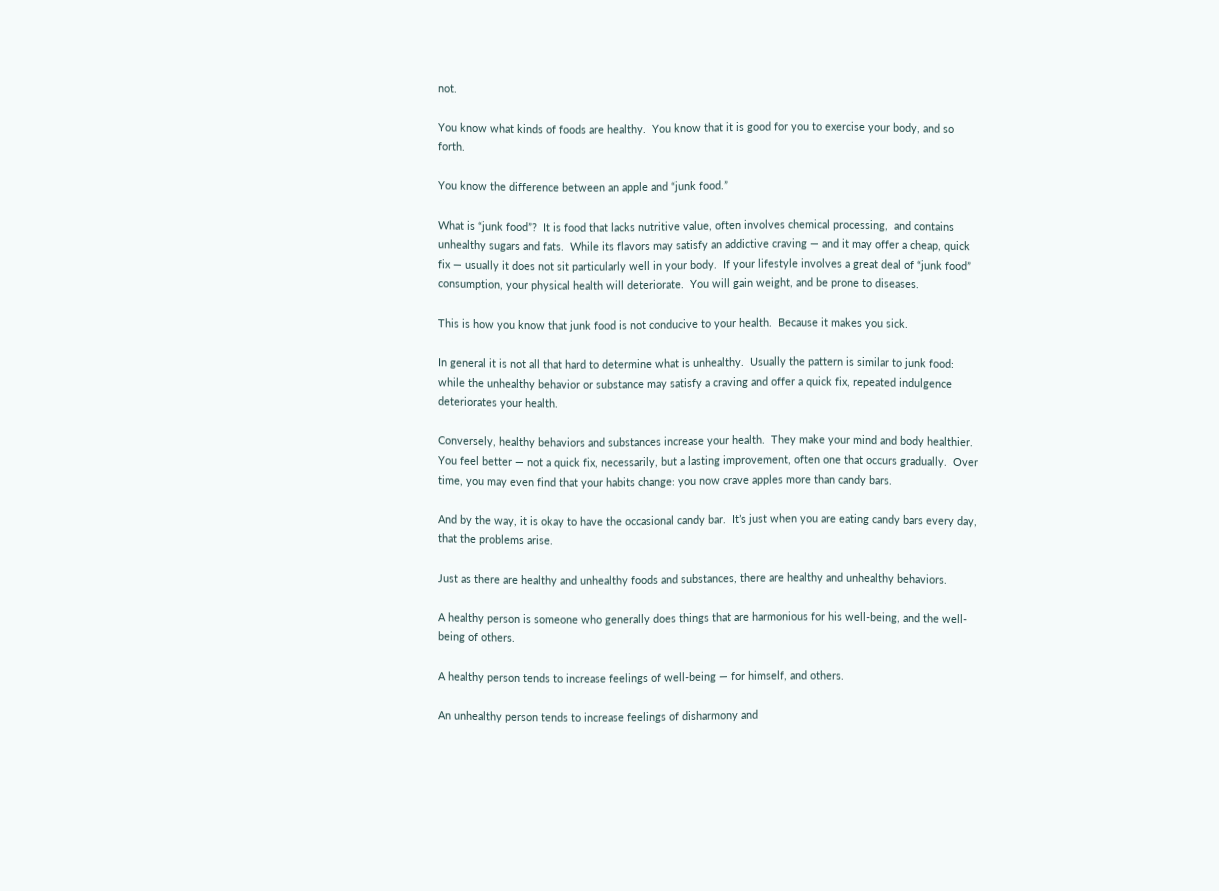not.

You know what kinds of foods are healthy.  You know that it is good for you to exercise your body, and so forth.

You know the difference between an apple and “junk food.”

What is “junk food”?  It is food that lacks nutritive value, often involves chemical processing,  and contains unhealthy sugars and fats.  While its flavors may satisfy an addictive craving — and it may offer a cheap, quick fix — usually it does not sit particularly well in your body.  If your lifestyle involves a great deal of “junk food” consumption, your physical health will deteriorate.  You will gain weight, and be prone to diseases.

This is how you know that junk food is not conducive to your health.  Because it makes you sick.

In general it is not all that hard to determine what is unhealthy.  Usually the pattern is similar to junk food: while the unhealthy behavior or substance may satisfy a craving and offer a quick fix, repeated indulgence deteriorates your health.

Conversely, healthy behaviors and substances increase your health.  They make your mind and body healthier.  You feel better — not a quick fix, necessarily, but a lasting improvement, often one that occurs gradually.  Over time, you may even find that your habits change: you now crave apples more than candy bars.

And by the way, it is okay to have the occasional candy bar.  It’s just when you are eating candy bars every day, that the problems arise.

Just as there are healthy and unhealthy foods and substances, there are healthy and unhealthy behaviors.

A healthy person is someone who generally does things that are harmonious for his well-being, and the well-being of others.

A healthy person tends to increase feelings of well-being — for himself, and others.

An unhealthy person tends to increase feelings of disharmony and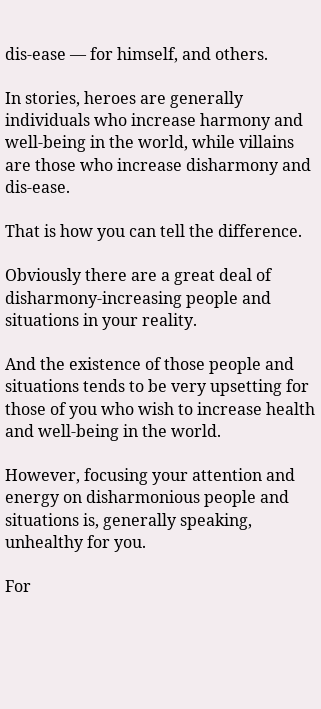dis-ease — for himself, and others.

In stories, heroes are generally individuals who increase harmony and well-being in the world, while villains are those who increase disharmony and dis-ease.

That is how you can tell the difference.

Obviously there are a great deal of disharmony-increasing people and situations in your reality.

And the existence of those people and situations tends to be very upsetting for those of you who wish to increase health and well-being in the world.

However, focusing your attention and energy on disharmonious people and situations is, generally speaking, unhealthy for you.

For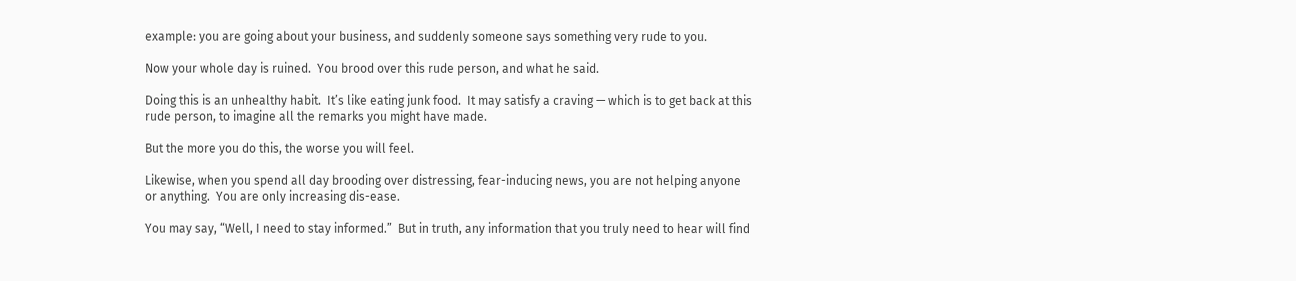example: you are going about your business, and suddenly someone says something very rude to you.

Now your whole day is ruined.  You brood over this rude person, and what he said.

Doing this is an unhealthy habit.  It’s like eating junk food.  It may satisfy a craving — which is to get back at this rude person, to imagine all the remarks you might have made.

But the more you do this, the worse you will feel.

Likewise, when you spend all day brooding over distressing, fear-inducing news, you are not helping anyone or anything.  You are only increasing dis-ease.

You may say, “Well, I need to stay informed.”  But in truth, any information that you truly need to hear will find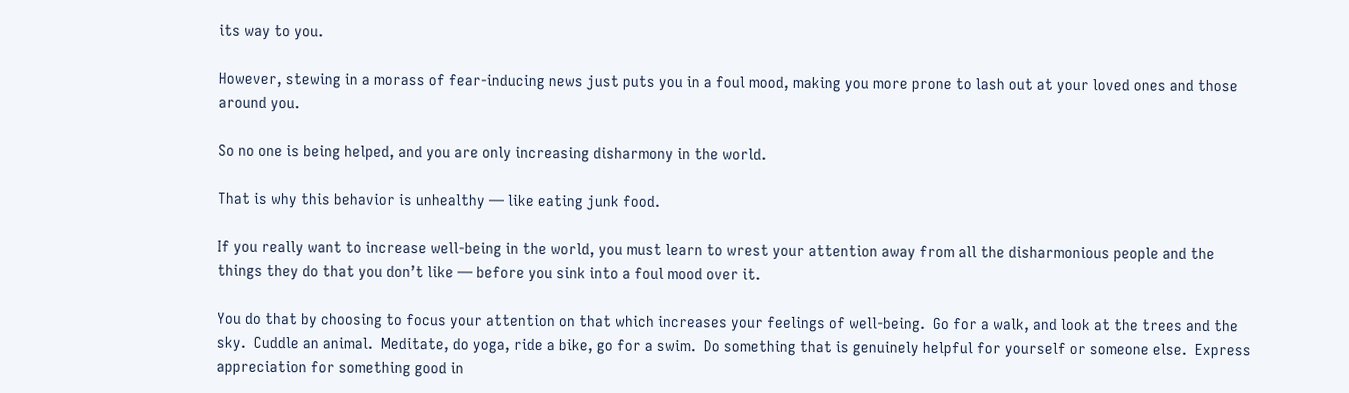its way to you.

However, stewing in a morass of fear-inducing news just puts you in a foul mood, making you more prone to lash out at your loved ones and those around you.

So no one is being helped, and you are only increasing disharmony in the world.

That is why this behavior is unhealthy — like eating junk food.

If you really want to increase well-being in the world, you must learn to wrest your attention away from all the disharmonious people and the things they do that you don’t like — before you sink into a foul mood over it.

You do that by choosing to focus your attention on that which increases your feelings of well-being.  Go for a walk, and look at the trees and the sky.  Cuddle an animal.  Meditate, do yoga, ride a bike, go for a swim.  Do something that is genuinely helpful for yourself or someone else.  Express appreciation for something good in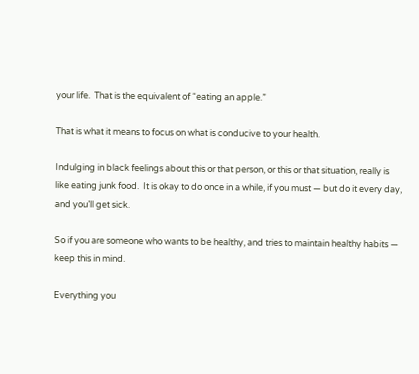your life.  That is the equivalent of “eating an apple.”

That is what it means to focus on what is conducive to your health.

Indulging in black feelings about this or that person, or this or that situation, really is like eating junk food.  It is okay to do once in a while, if you must — but do it every day, and you’ll get sick.

So if you are someone who wants to be healthy, and tries to maintain healthy habits — keep this in mind.

Everything you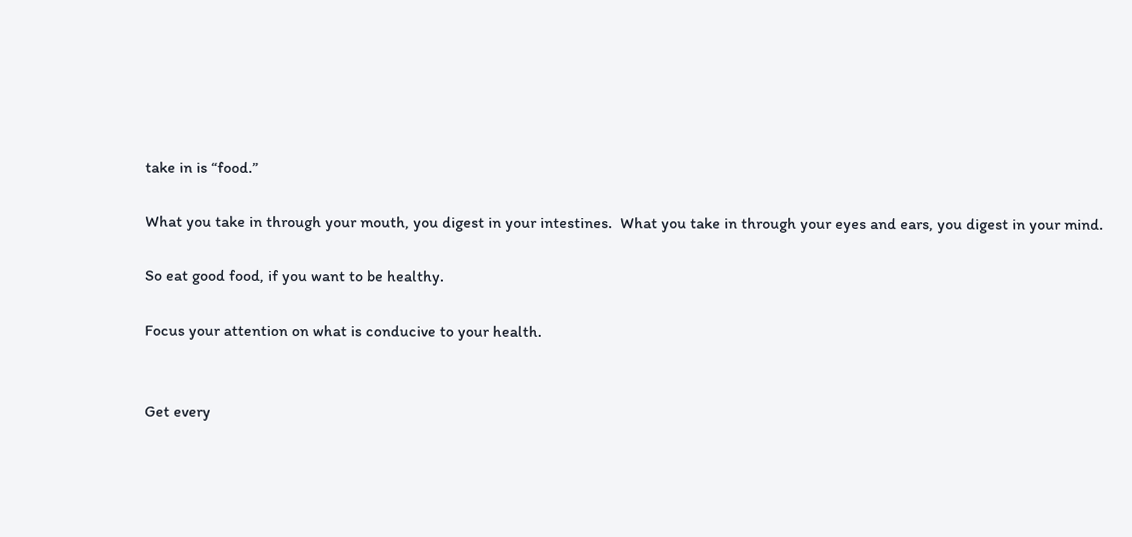take in is “food.”

What you take in through your mouth, you digest in your intestines.  What you take in through your eyes and ears, you digest in your mind.

So eat good food, if you want to be healthy.

Focus your attention on what is conducive to your health.


Get every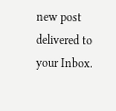new post delivered to your Inbox.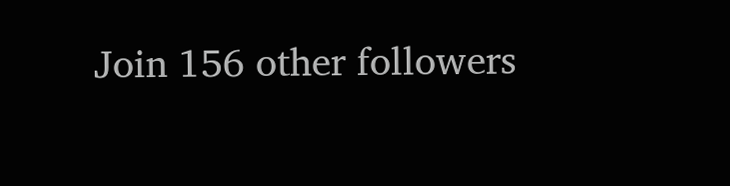Join 156 other followers